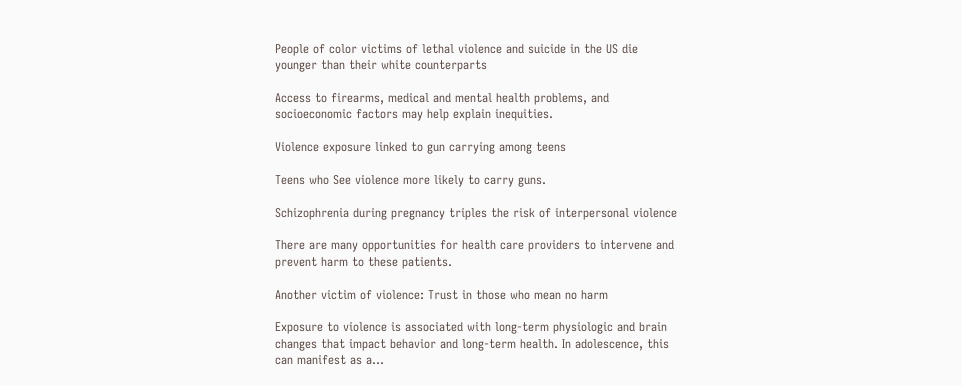People of color victims of lethal violence and suicide in the US die younger than their white counterparts

Access to firearms, medical and mental health problems, and socioeconomic factors may help explain inequities.

Violence exposure linked to gun carrying among teens

Teens who See violence more likely to carry guns.

Schizophrenia during pregnancy triples the risk of interpersonal violence

There are many opportunities for health care providers to intervene and prevent harm to these patients.

Another victim of violence: Trust in those who mean no harm

Exposure to violence is associated with long-term physiologic and brain changes that impact behavior and long-term health. In adolescence, this can manifest as a...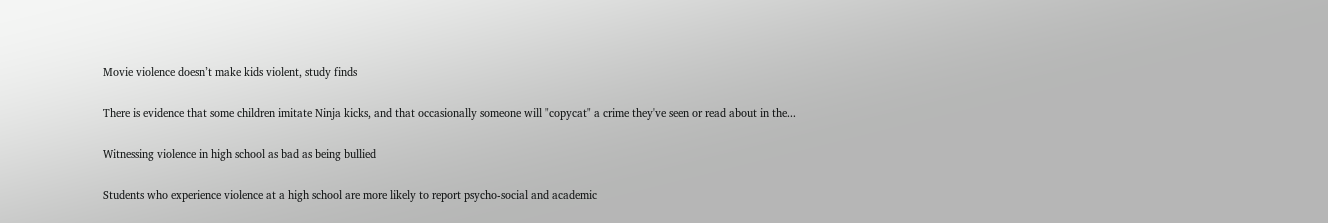Movie violence doesn’t make kids violent, study finds

There is evidence that some children imitate Ninja kicks, and that occasionally someone will "copycat" a crime they've seen or read about in the...

Witnessing violence in high school as bad as being bullied

Students who experience violence at a high school are more likely to report psycho-social and academic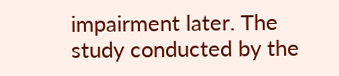impairment later. The study conducted by the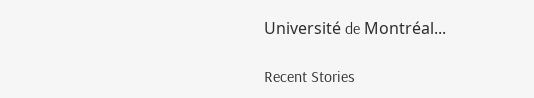Université de Montréal...

Recent Stories